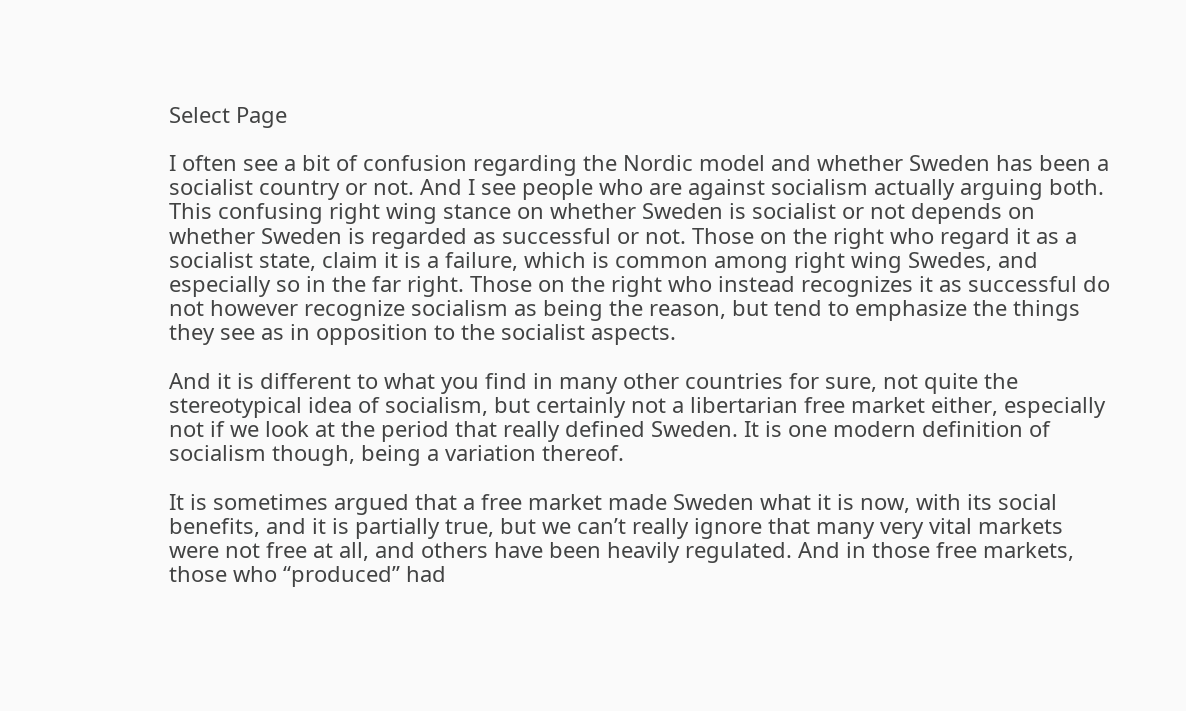Select Page

I often see a bit of confusion regarding the Nordic model and whether Sweden has been a socialist country or not. And I see people who are against socialism actually arguing both. This confusing right wing stance on whether Sweden is socialist or not depends on whether Sweden is regarded as successful or not. Those on the right who regard it as a socialist state, claim it is a failure, which is common among right wing Swedes, and especially so in the far right. Those on the right who instead recognizes it as successful do not however recognize socialism as being the reason, but tend to emphasize the things they see as in opposition to the socialist aspects.

And it is different to what you find in many other countries for sure, not quite the stereotypical idea of socialism, but certainly not a libertarian free market either, especially not if we look at the period that really defined Sweden. It is one modern definition of socialism though, being a variation thereof.

It is sometimes argued that a free market made Sweden what it is now, with its social benefits, and it is partially true, but we can’t really ignore that many very vital markets were not free at all, and others have been heavily regulated. And in those free markets, those who “produced” had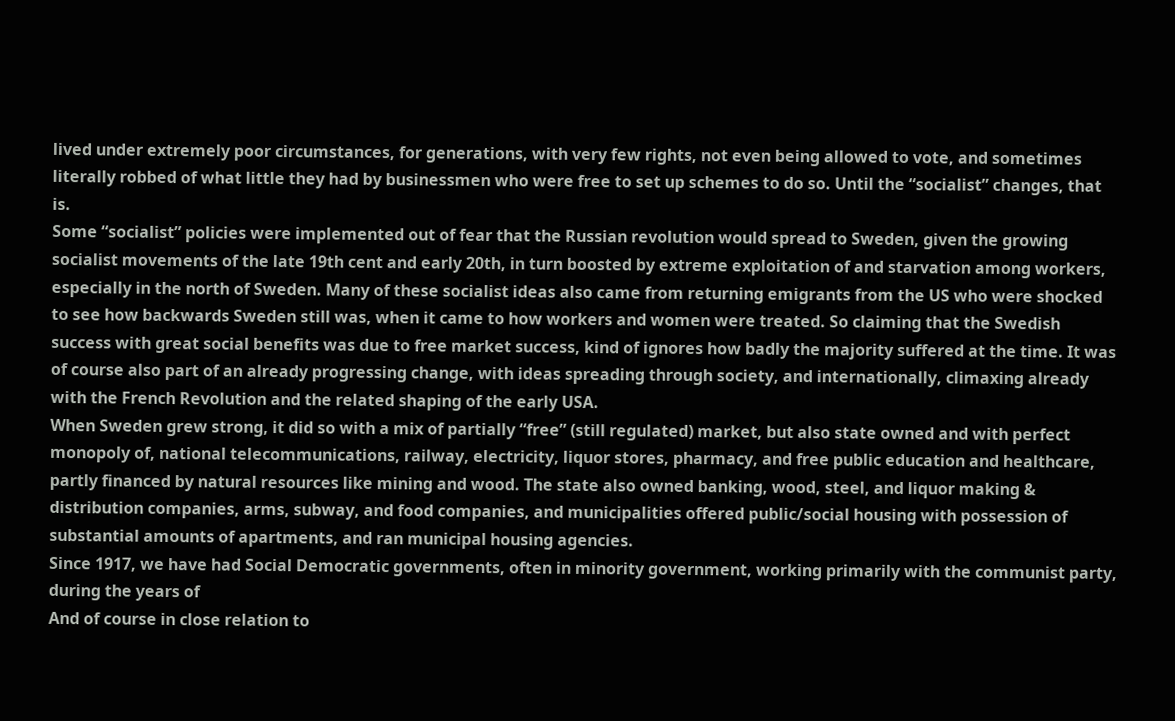lived under extremely poor circumstances, for generations, with very few rights, not even being allowed to vote, and sometimes literally robbed of what little they had by businessmen who were free to set up schemes to do so. Until the “socialist” changes, that is.
Some “socialist” policies were implemented out of fear that the Russian revolution would spread to Sweden, given the growing socialist movements of the late 19th cent and early 20th, in turn boosted by extreme exploitation of and starvation among workers, especially in the north of Sweden. Many of these socialist ideas also came from returning emigrants from the US who were shocked to see how backwards Sweden still was, when it came to how workers and women were treated. So claiming that the Swedish success with great social benefits was due to free market success, kind of ignores how badly the majority suffered at the time. It was of course also part of an already progressing change, with ideas spreading through society, and internationally, climaxing already with the French Revolution and the related shaping of the early USA.
When Sweden grew strong, it did so with a mix of partially “free” (still regulated) market, but also state owned and with perfect monopoly of, national telecommunications, railway, electricity, liquor stores, pharmacy, and free public education and healthcare, partly financed by natural resources like mining and wood. The state also owned banking, wood, steel, and liquor making & distribution companies, arms, subway, and food companies, and municipalities offered public/social housing with possession of substantial amounts of apartments, and ran municipal housing agencies.
Since 1917, we have had Social Democratic governments, often in minority government, working primarily with the communist party, during the years of
And of course in close relation to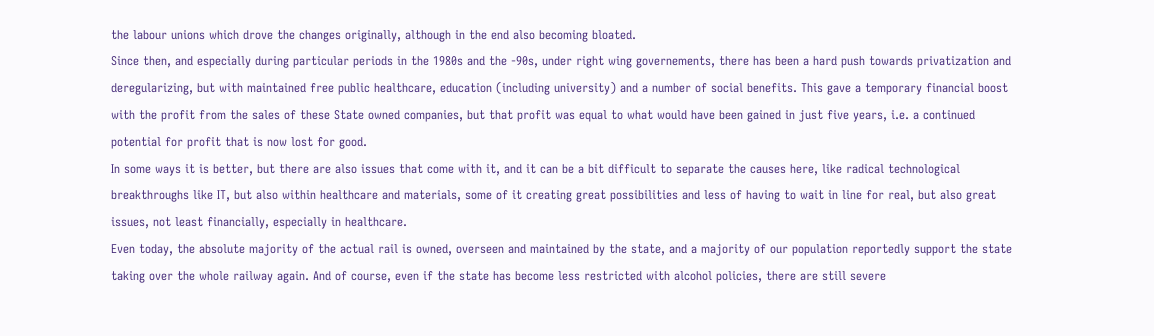the labour unions which drove the changes originally, although in the end also becoming bloated.
Since then, and especially during particular periods in the 1980s and the -90s, under right wing governements, there has been a hard push towards privatization and deregularizing, but with maintained free public healthcare, education (including university) and a number of social benefits. This gave a temporary financial boost with the profit from the sales of these State owned companies, but that profit was equal to what would have been gained in just five years, i.e. a continued potential for profit that is now lost for good.
In some ways it is better, but there are also issues that come with it, and it can be a bit difficult to separate the causes here, like radical technological breakthroughs like IT, but also within healthcare and materials, some of it creating great possibilities and less of having to wait in line for real, but also great issues, not least financially, especially in healthcare.
Even today, the absolute majority of the actual rail is owned, overseen and maintained by the state, and a majority of our population reportedly support the state taking over the whole railway again. And of course, even if the state has become less restricted with alcohol policies, there are still severe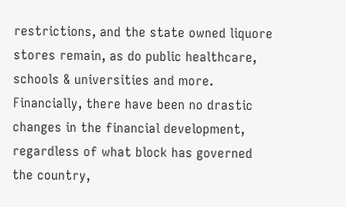restrictions, and the state owned liquore stores remain, as do public healthcare, schools & universities and more.
Financially, there have been no drastic changes in the financial development, regardless of what block has governed the country,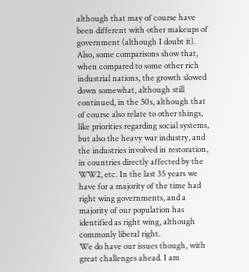although that may of course have been different with other makeups of government (although I doubt it). Also, some comparisons show that, when compared to some other rich industrial nations, the growth slowed down somewhat, although still continued, in the 50s, although that of course also relate to other things, like priorities regarding social systems, but also the heavy war industry, and the industries involved in restoration, in countries directly affected by the WW2, etc. In the last 35 years we have for a majority of the time had right wing governments, and a majority of our population has identified as right wing, although commonly liberal right.
We do have our issues though, with great challenges ahead. I am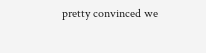pretty convinced we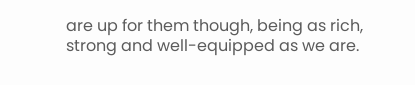are up for them though, being as rich, strong and well-equipped as we are.